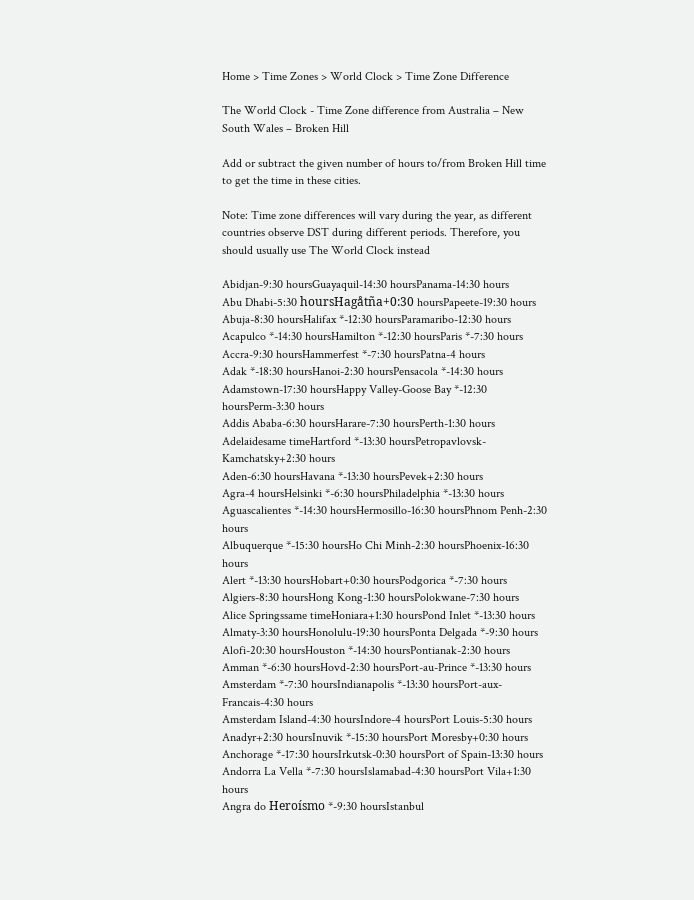Home > Time Zones > World Clock > Time Zone Difference

The World Clock - Time Zone difference from Australia – New South Wales – Broken Hill

Add or subtract the given number of hours to/from Broken Hill time to get the time in these cities.

Note: Time zone differences will vary during the year, as different countries observe DST during different periods. Therefore, you should usually use The World Clock instead

Abidjan-9:30 hoursGuayaquil-14:30 hoursPanama-14:30 hours
Abu Dhabi-5:30 hoursHagåtña+0:30 hoursPapeete-19:30 hours
Abuja-8:30 hoursHalifax *-12:30 hoursParamaribo-12:30 hours
Acapulco *-14:30 hoursHamilton *-12:30 hoursParis *-7:30 hours
Accra-9:30 hoursHammerfest *-7:30 hoursPatna-4 hours
Adak *-18:30 hoursHanoi-2:30 hoursPensacola *-14:30 hours
Adamstown-17:30 hoursHappy Valley-Goose Bay *-12:30 hoursPerm-3:30 hours
Addis Ababa-6:30 hoursHarare-7:30 hoursPerth-1:30 hours
Adelaidesame timeHartford *-13:30 hoursPetropavlovsk-Kamchatsky+2:30 hours
Aden-6:30 hoursHavana *-13:30 hoursPevek+2:30 hours
Agra-4 hoursHelsinki *-6:30 hoursPhiladelphia *-13:30 hours
Aguascalientes *-14:30 hoursHermosillo-16:30 hoursPhnom Penh-2:30 hours
Albuquerque *-15:30 hoursHo Chi Minh-2:30 hoursPhoenix-16:30 hours
Alert *-13:30 hoursHobart+0:30 hoursPodgorica *-7:30 hours
Algiers-8:30 hoursHong Kong-1:30 hoursPolokwane-7:30 hours
Alice Springssame timeHoniara+1:30 hoursPond Inlet *-13:30 hours
Almaty-3:30 hoursHonolulu-19:30 hoursPonta Delgada *-9:30 hours
Alofi-20:30 hoursHouston *-14:30 hoursPontianak-2:30 hours
Amman *-6:30 hoursHovd-2:30 hoursPort-au-Prince *-13:30 hours
Amsterdam *-7:30 hoursIndianapolis *-13:30 hoursPort-aux-Francais-4:30 hours
Amsterdam Island-4:30 hoursIndore-4 hoursPort Louis-5:30 hours
Anadyr+2:30 hoursInuvik *-15:30 hoursPort Moresby+0:30 hours
Anchorage *-17:30 hoursIrkutsk-0:30 hoursPort of Spain-13:30 hours
Andorra La Vella *-7:30 hoursIslamabad-4:30 hoursPort Vila+1:30 hours
Angra do Heroísmo *-9:30 hoursIstanbul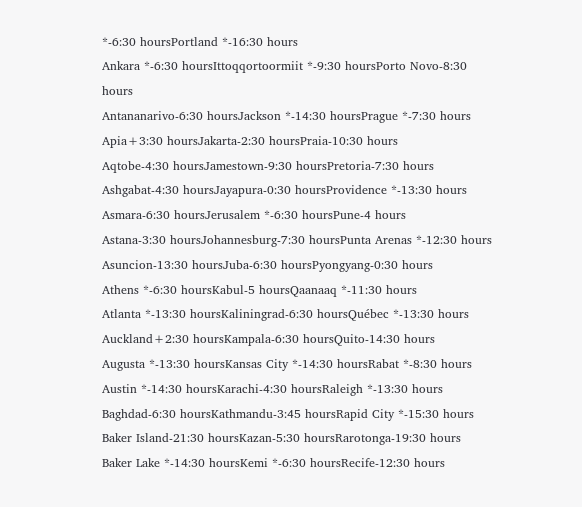*-6:30 hoursPortland *-16:30 hours
Ankara *-6:30 hoursIttoqqortoormiit *-9:30 hoursPorto Novo-8:30 hours
Antananarivo-6:30 hoursJackson *-14:30 hoursPrague *-7:30 hours
Apia+3:30 hoursJakarta-2:30 hoursPraia-10:30 hours
Aqtobe-4:30 hoursJamestown-9:30 hoursPretoria-7:30 hours
Ashgabat-4:30 hoursJayapura-0:30 hoursProvidence *-13:30 hours
Asmara-6:30 hoursJerusalem *-6:30 hoursPune-4 hours
Astana-3:30 hoursJohannesburg-7:30 hoursPunta Arenas *-12:30 hours
Asuncion-13:30 hoursJuba-6:30 hoursPyongyang-0:30 hours
Athens *-6:30 hoursKabul-5 hoursQaanaaq *-11:30 hours
Atlanta *-13:30 hoursKaliningrad-6:30 hoursQuébec *-13:30 hours
Auckland+2:30 hoursKampala-6:30 hoursQuito-14:30 hours
Augusta *-13:30 hoursKansas City *-14:30 hoursRabat *-8:30 hours
Austin *-14:30 hoursKarachi-4:30 hoursRaleigh *-13:30 hours
Baghdad-6:30 hoursKathmandu-3:45 hoursRapid City *-15:30 hours
Baker Island-21:30 hoursKazan-5:30 hoursRarotonga-19:30 hours
Baker Lake *-14:30 hoursKemi *-6:30 hoursRecife-12:30 hours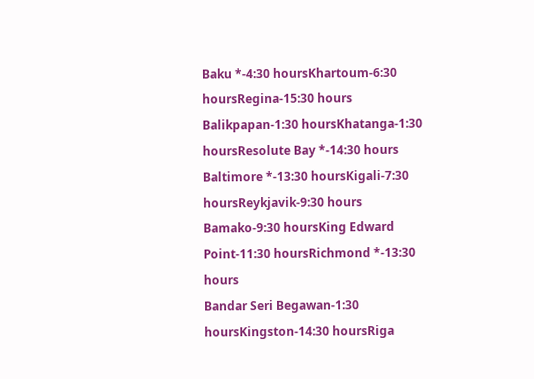Baku *-4:30 hoursKhartoum-6:30 hoursRegina-15:30 hours
Balikpapan-1:30 hoursKhatanga-1:30 hoursResolute Bay *-14:30 hours
Baltimore *-13:30 hoursKigali-7:30 hoursReykjavik-9:30 hours
Bamako-9:30 hoursKing Edward Point-11:30 hoursRichmond *-13:30 hours
Bandar Seri Begawan-1:30 hoursKingston-14:30 hoursRiga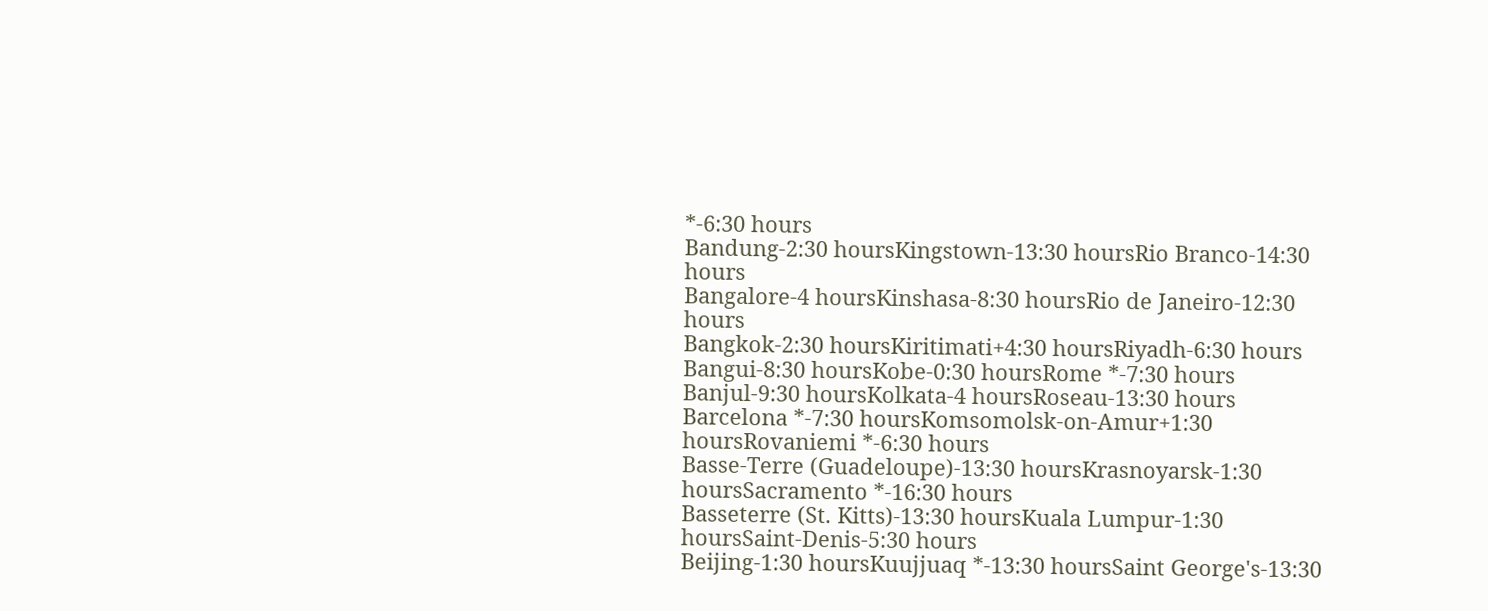*-6:30 hours
Bandung-2:30 hoursKingstown-13:30 hoursRio Branco-14:30 hours
Bangalore-4 hoursKinshasa-8:30 hoursRio de Janeiro-12:30 hours
Bangkok-2:30 hoursKiritimati+4:30 hoursRiyadh-6:30 hours
Bangui-8:30 hoursKobe-0:30 hoursRome *-7:30 hours
Banjul-9:30 hoursKolkata-4 hoursRoseau-13:30 hours
Barcelona *-7:30 hoursKomsomolsk-on-Amur+1:30 hoursRovaniemi *-6:30 hours
Basse-Terre (Guadeloupe)-13:30 hoursKrasnoyarsk-1:30 hoursSacramento *-16:30 hours
Basseterre (St. Kitts)-13:30 hoursKuala Lumpur-1:30 hoursSaint-Denis-5:30 hours
Beijing-1:30 hoursKuujjuaq *-13:30 hoursSaint George's-13:30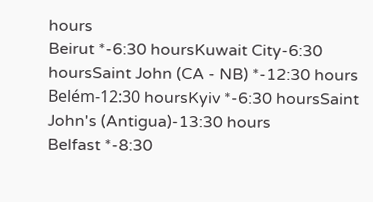hours
Beirut *-6:30 hoursKuwait City-6:30 hoursSaint John (CA - NB) *-12:30 hours
Belém-12:30 hoursKyiv *-6:30 hoursSaint John's (Antigua)-13:30 hours
Belfast *-8:30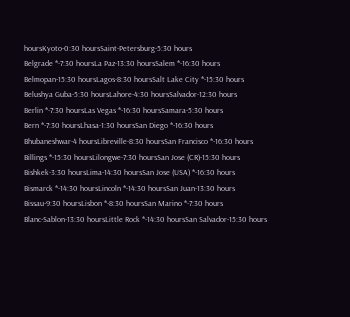hoursKyoto-0:30 hoursSaint-Petersburg-5:30 hours
Belgrade *-7:30 hoursLa Paz-13:30 hoursSalem *-16:30 hours
Belmopan-15:30 hoursLagos-8:30 hoursSalt Lake City *-15:30 hours
Belushya Guba-5:30 hoursLahore-4:30 hoursSalvador-12:30 hours
Berlin *-7:30 hoursLas Vegas *-16:30 hoursSamara-5:30 hours
Bern *-7:30 hoursLhasa-1:30 hoursSan Diego *-16:30 hours
Bhubaneshwar-4 hoursLibreville-8:30 hoursSan Francisco *-16:30 hours
Billings *-15:30 hoursLilongwe-7:30 hoursSan Jose (CR)-15:30 hours
Bishkek-3:30 hoursLima-14:30 hoursSan Jose (USA) *-16:30 hours
Bismarck *-14:30 hoursLincoln *-14:30 hoursSan Juan-13:30 hours
Bissau-9:30 hoursLisbon *-8:30 hoursSan Marino *-7:30 hours
Blanc-Sablon-13:30 hoursLittle Rock *-14:30 hoursSan Salvador-15:30 hours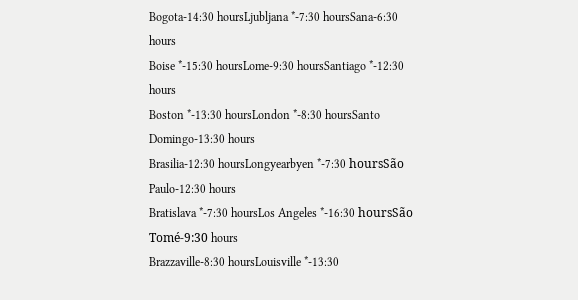Bogota-14:30 hoursLjubljana *-7:30 hoursSana-6:30 hours
Boise *-15:30 hoursLome-9:30 hoursSantiago *-12:30 hours
Boston *-13:30 hoursLondon *-8:30 hoursSanto Domingo-13:30 hours
Brasilia-12:30 hoursLongyearbyen *-7:30 hoursSão Paulo-12:30 hours
Bratislava *-7:30 hoursLos Angeles *-16:30 hoursSão Tomé-9:30 hours
Brazzaville-8:30 hoursLouisville *-13:30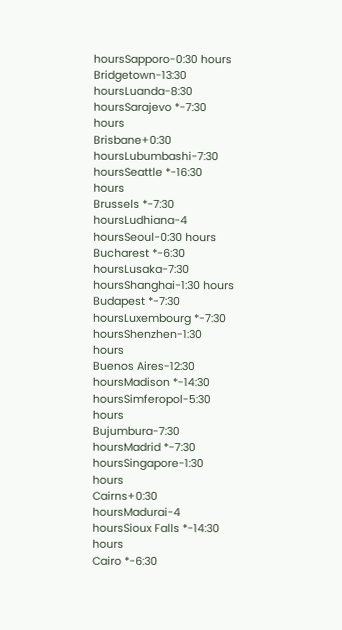hoursSapporo-0:30 hours
Bridgetown-13:30 hoursLuanda-8:30 hoursSarajevo *-7:30 hours
Brisbane+0:30 hoursLubumbashi-7:30 hoursSeattle *-16:30 hours
Brussels *-7:30 hoursLudhiana-4 hoursSeoul-0:30 hours
Bucharest *-6:30 hoursLusaka-7:30 hoursShanghai-1:30 hours
Budapest *-7:30 hoursLuxembourg *-7:30 hoursShenzhen-1:30 hours
Buenos Aires-12:30 hoursMadison *-14:30 hoursSimferopol-5:30 hours
Bujumbura-7:30 hoursMadrid *-7:30 hoursSingapore-1:30 hours
Cairns+0:30 hoursMadurai-4 hoursSioux Falls *-14:30 hours
Cairo *-6:30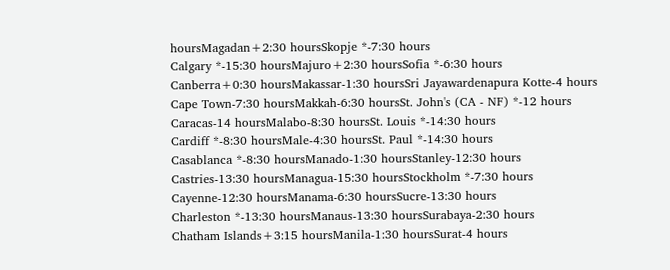hoursMagadan+2:30 hoursSkopje *-7:30 hours
Calgary *-15:30 hoursMajuro+2:30 hoursSofia *-6:30 hours
Canberra+0:30 hoursMakassar-1:30 hoursSri Jayawardenapura Kotte-4 hours
Cape Town-7:30 hoursMakkah-6:30 hoursSt. John's (CA - NF) *-12 hours
Caracas-14 hoursMalabo-8:30 hoursSt. Louis *-14:30 hours
Cardiff *-8:30 hoursMale-4:30 hoursSt. Paul *-14:30 hours
Casablanca *-8:30 hoursManado-1:30 hoursStanley-12:30 hours
Castries-13:30 hoursManagua-15:30 hoursStockholm *-7:30 hours
Cayenne-12:30 hoursManama-6:30 hoursSucre-13:30 hours
Charleston *-13:30 hoursManaus-13:30 hoursSurabaya-2:30 hours
Chatham Islands+3:15 hoursManila-1:30 hoursSurat-4 hours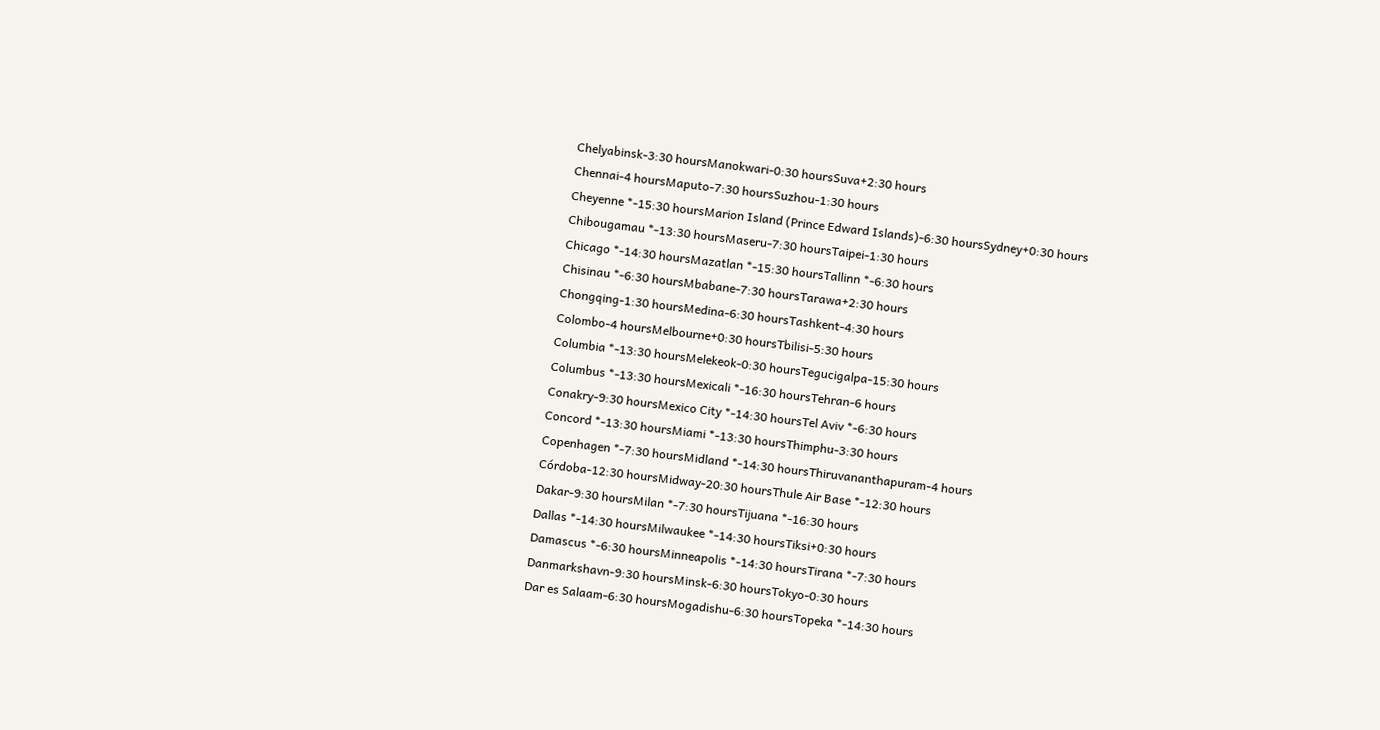Chelyabinsk-3:30 hoursManokwari-0:30 hoursSuva+2:30 hours
Chennai-4 hoursMaputo-7:30 hoursSuzhou-1:30 hours
Cheyenne *-15:30 hoursMarion Island (Prince Edward Islands)-6:30 hoursSydney+0:30 hours
Chibougamau *-13:30 hoursMaseru-7:30 hoursTaipei-1:30 hours
Chicago *-14:30 hoursMazatlan *-15:30 hoursTallinn *-6:30 hours
Chisinau *-6:30 hoursMbabane-7:30 hoursTarawa+2:30 hours
Chongqing-1:30 hoursMedina-6:30 hoursTashkent-4:30 hours
Colombo-4 hoursMelbourne+0:30 hoursTbilisi-5:30 hours
Columbia *-13:30 hoursMelekeok-0:30 hoursTegucigalpa-15:30 hours
Columbus *-13:30 hoursMexicali *-16:30 hoursTehran-6 hours
Conakry-9:30 hoursMexico City *-14:30 hoursTel Aviv *-6:30 hours
Concord *-13:30 hoursMiami *-13:30 hoursThimphu-3:30 hours
Copenhagen *-7:30 hoursMidland *-14:30 hoursThiruvananthapuram-4 hours
Córdoba-12:30 hoursMidway-20:30 hoursThule Air Base *-12:30 hours
Dakar-9:30 hoursMilan *-7:30 hoursTijuana *-16:30 hours
Dallas *-14:30 hoursMilwaukee *-14:30 hoursTiksi+0:30 hours
Damascus *-6:30 hoursMinneapolis *-14:30 hoursTirana *-7:30 hours
Danmarkshavn-9:30 hoursMinsk-6:30 hoursTokyo-0:30 hours
Dar es Salaam-6:30 hoursMogadishu-6:30 hoursTopeka *-14:30 hours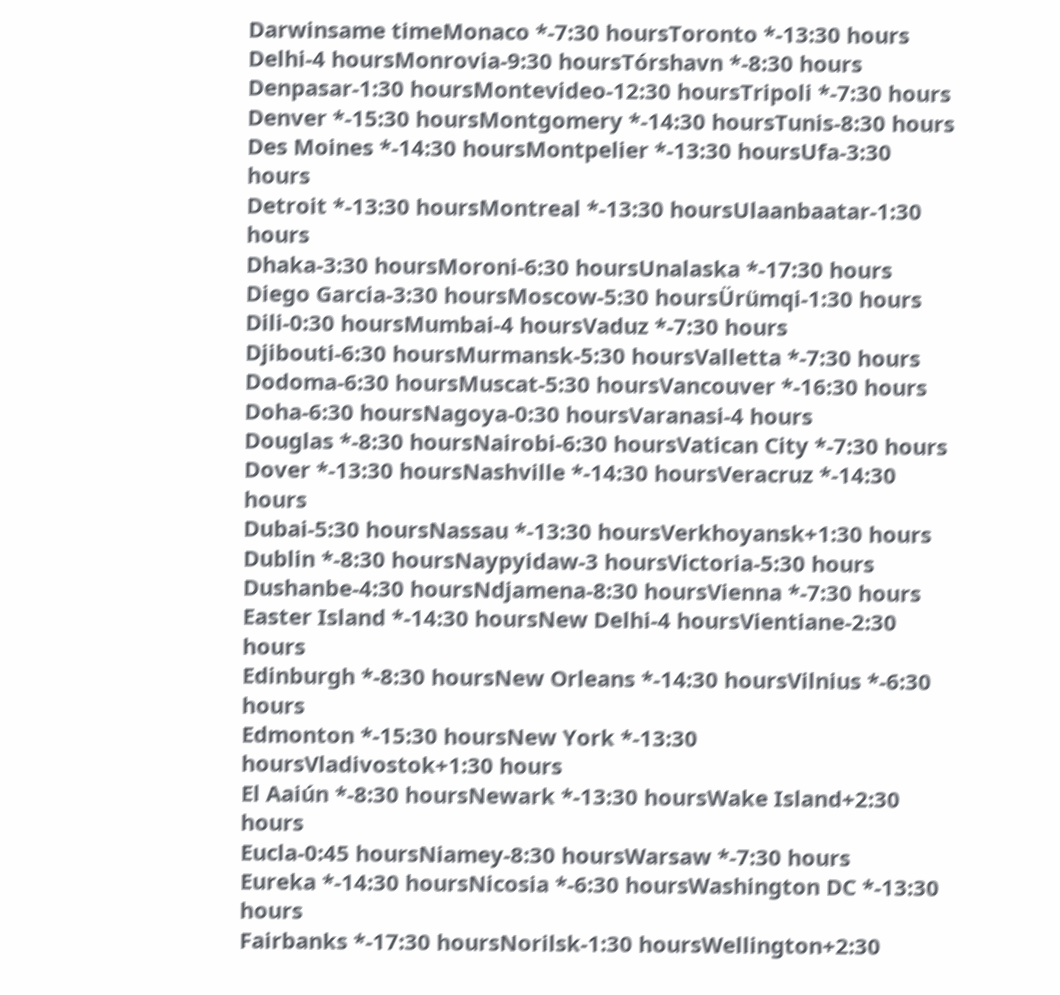Darwinsame timeMonaco *-7:30 hoursToronto *-13:30 hours
Delhi-4 hoursMonrovia-9:30 hoursTórshavn *-8:30 hours
Denpasar-1:30 hoursMontevideo-12:30 hoursTripoli *-7:30 hours
Denver *-15:30 hoursMontgomery *-14:30 hoursTunis-8:30 hours
Des Moines *-14:30 hoursMontpelier *-13:30 hoursUfa-3:30 hours
Detroit *-13:30 hoursMontreal *-13:30 hoursUlaanbaatar-1:30 hours
Dhaka-3:30 hoursMoroni-6:30 hoursUnalaska *-17:30 hours
Diego Garcia-3:30 hoursMoscow-5:30 hoursÜrümqi-1:30 hours
Dili-0:30 hoursMumbai-4 hoursVaduz *-7:30 hours
Djibouti-6:30 hoursMurmansk-5:30 hoursValletta *-7:30 hours
Dodoma-6:30 hoursMuscat-5:30 hoursVancouver *-16:30 hours
Doha-6:30 hoursNagoya-0:30 hoursVaranasi-4 hours
Douglas *-8:30 hoursNairobi-6:30 hoursVatican City *-7:30 hours
Dover *-13:30 hoursNashville *-14:30 hoursVeracruz *-14:30 hours
Dubai-5:30 hoursNassau *-13:30 hoursVerkhoyansk+1:30 hours
Dublin *-8:30 hoursNaypyidaw-3 hoursVictoria-5:30 hours
Dushanbe-4:30 hoursNdjamena-8:30 hoursVienna *-7:30 hours
Easter Island *-14:30 hoursNew Delhi-4 hoursVientiane-2:30 hours
Edinburgh *-8:30 hoursNew Orleans *-14:30 hoursVilnius *-6:30 hours
Edmonton *-15:30 hoursNew York *-13:30 hoursVladivostok+1:30 hours
El Aaiún *-8:30 hoursNewark *-13:30 hoursWake Island+2:30 hours
Eucla-0:45 hoursNiamey-8:30 hoursWarsaw *-7:30 hours
Eureka *-14:30 hoursNicosia *-6:30 hoursWashington DC *-13:30 hours
Fairbanks *-17:30 hoursNorilsk-1:30 hoursWellington+2:30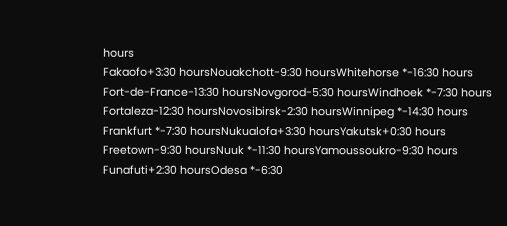hours
Fakaofo+3:30 hoursNouakchott-9:30 hoursWhitehorse *-16:30 hours
Fort-de-France-13:30 hoursNovgorod-5:30 hoursWindhoek *-7:30 hours
Fortaleza-12:30 hoursNovosibirsk-2:30 hoursWinnipeg *-14:30 hours
Frankfurt *-7:30 hoursNukualofa+3:30 hoursYakutsk+0:30 hours
Freetown-9:30 hoursNuuk *-11:30 hoursYamoussoukro-9:30 hours
Funafuti+2:30 hoursOdesa *-6:30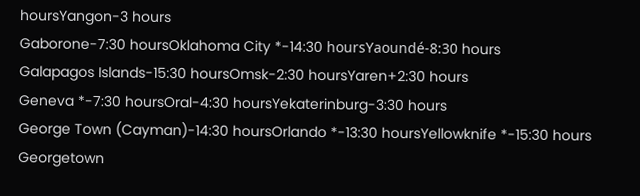hoursYangon-3 hours
Gaborone-7:30 hoursOklahoma City *-14:30 hoursYaoundé-8:30 hours
Galapagos Islands-15:30 hoursOmsk-2:30 hoursYaren+2:30 hours
Geneva *-7:30 hoursOral-4:30 hoursYekaterinburg-3:30 hours
George Town (Cayman)-14:30 hoursOrlando *-13:30 hoursYellowknife *-15:30 hours
Georgetown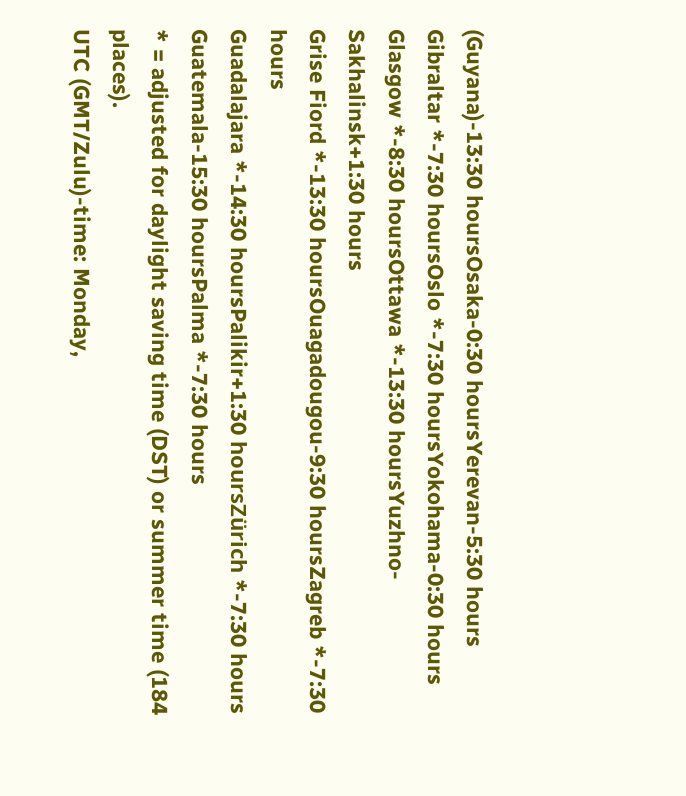(Guyana)-13:30 hoursOsaka-0:30 hoursYerevan-5:30 hours
Gibraltar *-7:30 hoursOslo *-7:30 hoursYokohama-0:30 hours
Glasgow *-8:30 hoursOttawa *-13:30 hoursYuzhno-Sakhalinsk+1:30 hours
Grise Fiord *-13:30 hoursOuagadougou-9:30 hoursZagreb *-7:30 hours
Guadalajara *-14:30 hoursPalikir+1:30 hoursZürich *-7:30 hours
Guatemala-15:30 hoursPalma *-7:30 hours
* = adjusted for daylight saving time (DST) or summer time (184 places).
UTC (GMT/Zulu)-time: Monday,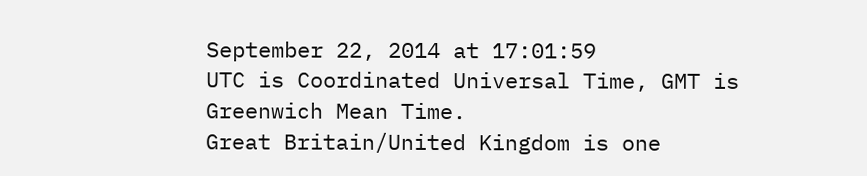September 22, 2014 at 17:01:59
UTC is Coordinated Universal Time, GMT is Greenwich Mean Time.
Great Britain/United Kingdom is one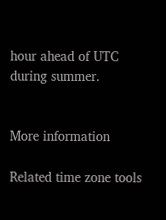hour ahead of UTC during summer.


More information

Related time zone tools